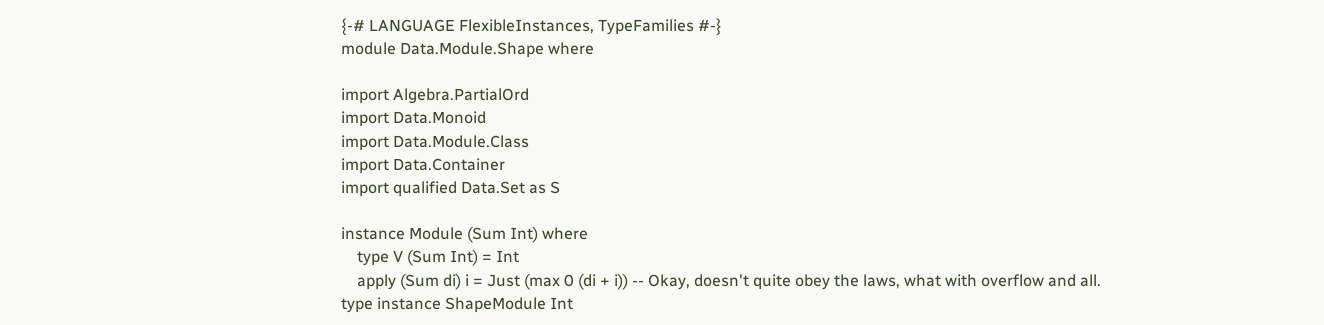{-# LANGUAGE FlexibleInstances, TypeFamilies #-}
module Data.Module.Shape where

import Algebra.PartialOrd
import Data.Monoid
import Data.Module.Class
import Data.Container
import qualified Data.Set as S

instance Module (Sum Int) where
    type V (Sum Int) = Int
    apply (Sum di) i = Just (max 0 (di + i)) -- Okay, doesn't quite obey the laws, what with overflow and all.
type instance ShapeModule Int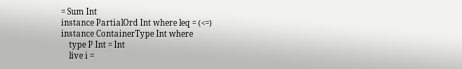= Sum Int
instance PartialOrd Int where leq = (<=)
instance ContainerType Int where
    type P Int = Int
    live i =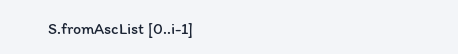S.fromAscList [0..i-1]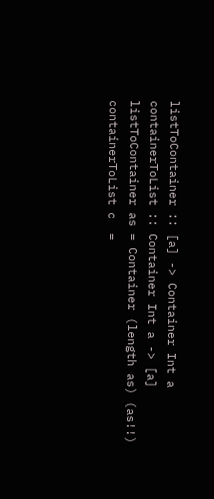listToContainer :: [a] -> Container Int a
containerToList :: Container Int a -> [a]
listToContainer as = Container (length as) (as!!)
containerToList c  =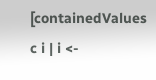[containedValues c i | i <-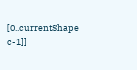[0..currentShape c-1]]